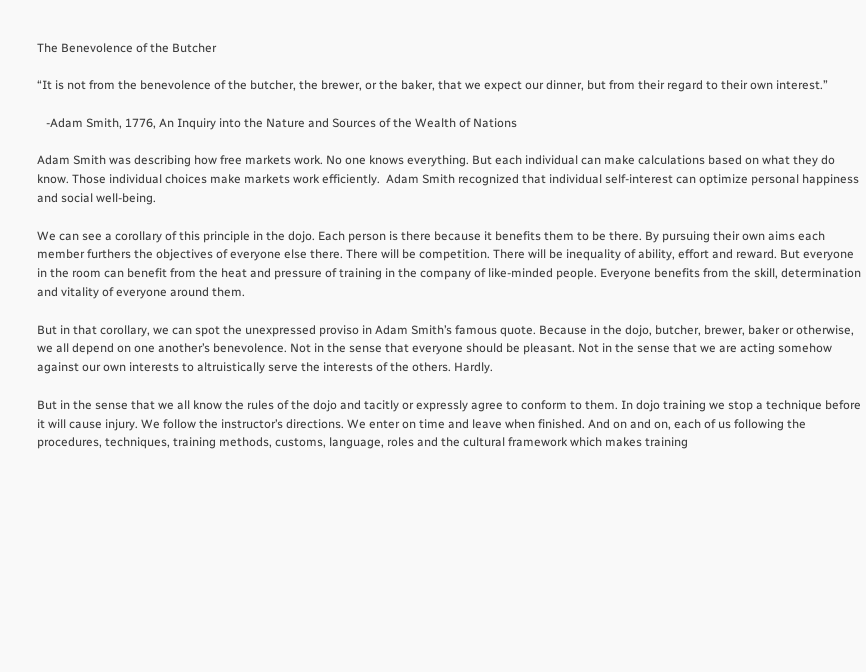The Benevolence of the Butcher

“It is not from the benevolence of the butcher, the brewer, or the baker, that we expect our dinner, but from their regard to their own interest.”

   -Adam Smith, 1776, An Inquiry into the Nature and Sources of the Wealth of Nations

Adam Smith was describing how free markets work. No one knows everything. But each individual can make calculations based on what they do know. Those individual choices make markets work efficiently.  Adam Smith recognized that individual self-interest can optimize personal happiness and social well-being.

We can see a corollary of this principle in the dojo. Each person is there because it benefits them to be there. By pursuing their own aims each member furthers the objectives of everyone else there. There will be competition. There will be inequality of ability, effort and reward. But everyone in the room can benefit from the heat and pressure of training in the company of like-minded people. Everyone benefits from the skill, determination and vitality of everyone around them.

But in that corollary, we can spot the unexpressed proviso in Adam Smith’s famous quote. Because in the dojo, butcher, brewer, baker or otherwise, we all depend on one another’s benevolence. Not in the sense that everyone should be pleasant. Not in the sense that we are acting somehow against our own interests to altruistically serve the interests of the others. Hardly.

But in the sense that we all know the rules of the dojo and tacitly or expressly agree to conform to them. In dojo training we stop a technique before it will cause injury. We follow the instructor’s directions. We enter on time and leave when finished. And on and on, each of us following the procedures, techniques, training methods, customs, language, roles and the cultural framework which makes training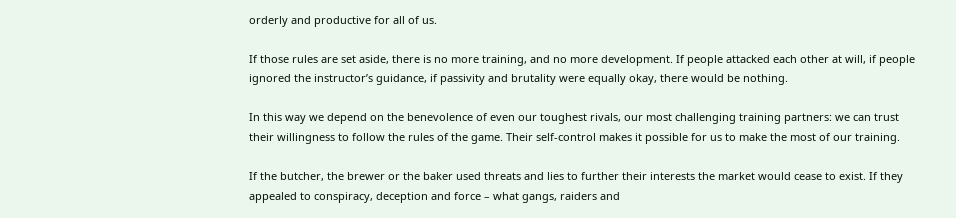orderly and productive for all of us.

If those rules are set aside, there is no more training, and no more development. If people attacked each other at will, if people ignored the instructor’s guidance, if passivity and brutality were equally okay, there would be nothing.

In this way we depend on the benevolence of even our toughest rivals, our most challenging training partners: we can trust their willingness to follow the rules of the game. Their self-control makes it possible for us to make the most of our training.

If the butcher, the brewer or the baker used threats and lies to further their interests the market would cease to exist. If they appealed to conspiracy, deception and force – what gangs, raiders and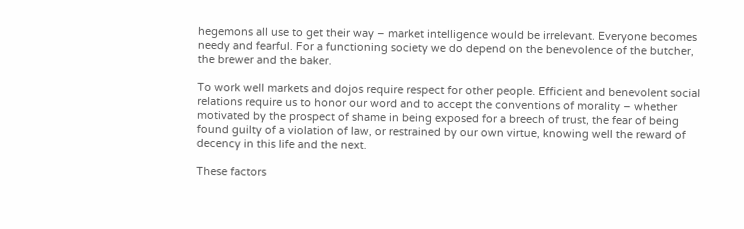hegemons all use to get their way – market intelligence would be irrelevant. Everyone becomes needy and fearful. For a functioning society we do depend on the benevolence of the butcher, the brewer and the baker.

To work well markets and dojos require respect for other people. Efficient and benevolent social relations require us to honor our word and to accept the conventions of morality – whether motivated by the prospect of shame in being exposed for a breech of trust, the fear of being found guilty of a violation of law, or restrained by our own virtue, knowing well the reward of decency in this life and the next.

These factors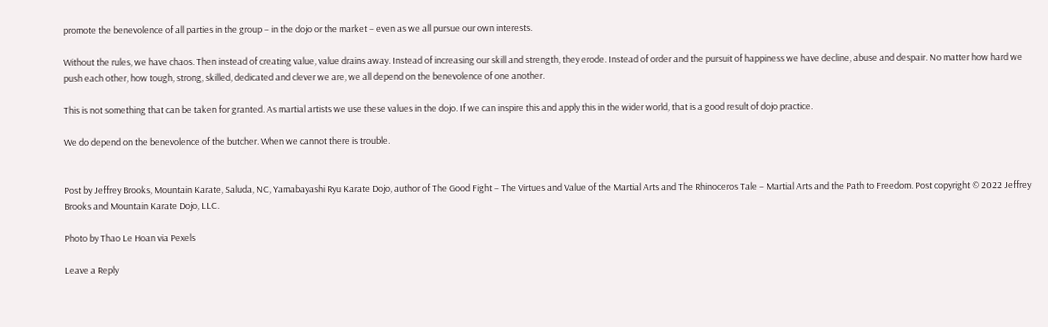promote the benevolence of all parties in the group – in the dojo or the market – even as we all pursue our own interests.

Without the rules, we have chaos. Then instead of creating value, value drains away. Instead of increasing our skill and strength, they erode. Instead of order and the pursuit of happiness we have decline, abuse and despair. No matter how hard we push each other, how tough, strong, skilled, dedicated and clever we are, we all depend on the benevolence of one another.

This is not something that can be taken for granted. As martial artists we use these values in the dojo. If we can inspire this and apply this in the wider world, that is a good result of dojo practice.

We do depend on the benevolence of the butcher. When we cannot there is trouble.


Post by Jeffrey Brooks, Mountain Karate, Saluda, NC, Yamabayashi Ryu Karate Dojo, author of The Good Fight – The Virtues and Value of the Martial Arts and The Rhinoceros Tale – Martial Arts and the Path to Freedom. Post copyright © 2022 Jeffrey Brooks and Mountain Karate Dojo, LLC.

Photo by Thao Le Hoan via Pexels

Leave a Reply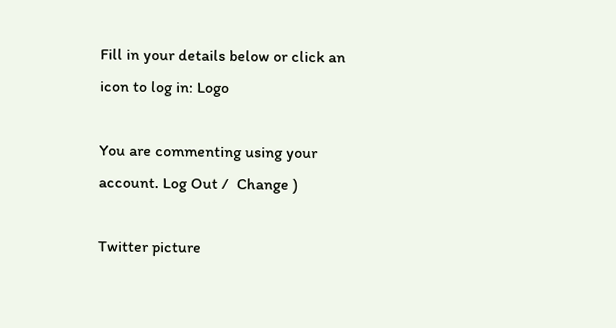Fill in your details below or click an icon to log in: Logo

You are commenting using your account. Log Out /  Change )

Twitter picture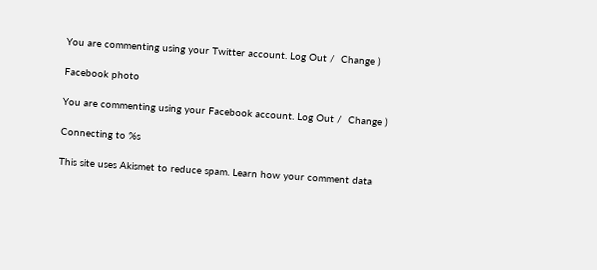You are commenting using your Twitter account. Log Out /  Change )

Facebook photo

You are commenting using your Facebook account. Log Out /  Change )

Connecting to %s

This site uses Akismet to reduce spam. Learn how your comment data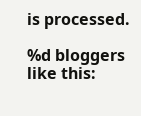is processed.

%d bloggers like this: